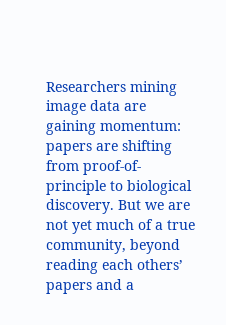Researchers mining image data are gaining momentum: papers are shifting from proof-of-principle to biological discovery. But we are not yet much of a true community, beyond reading each others’ papers and a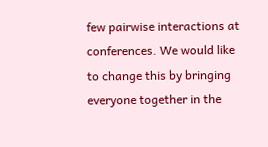few pairwise interactions at conferences. We would like to change this by bringing everyone together in the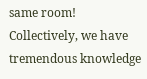same room! Collectively, we have tremendous knowledge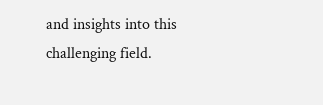and insights into this challenging field.